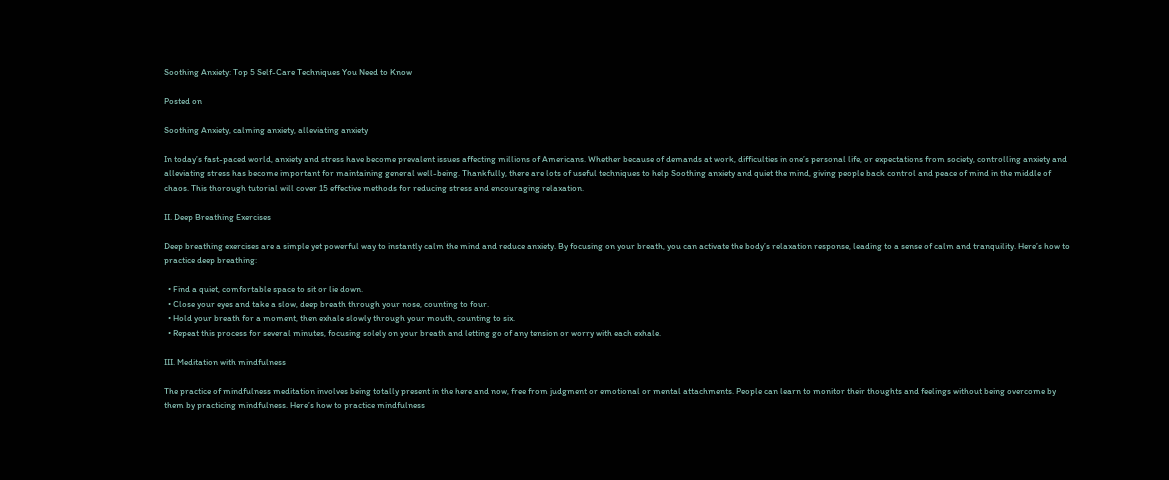Soothing Anxiety: Top 5 Self-Care Techniques You Need to Know

Posted on

Soothing Anxiety, calming anxiety, alleviating anxiety

In today’s fast-paced world, anxiety and stress have become prevalent issues affecting millions of Americans. Whether because of demands at work, difficulties in one’s personal life, or expectations from society, controlling anxiety and alleviating stress has become important for maintaining general well-being. Thankfully, there are lots of useful techniques to help Soothing anxiety and quiet the mind, giving people back control and peace of mind in the middle of chaos. This thorough tutorial will cover 15 effective methods for reducing stress and encouraging relaxation.

II. Deep Breathing Exercises

Deep breathing exercises are a simple yet powerful way to instantly calm the mind and reduce anxiety. By focusing on your breath, you can activate the body’s relaxation response, leading to a sense of calm and tranquility. Here’s how to practice deep breathing:

  • Find a quiet, comfortable space to sit or lie down.
  • Close your eyes and take a slow, deep breath through your nose, counting to four.
  • Hold your breath for a moment, then exhale slowly through your mouth, counting to six.
  • Repeat this process for several minutes, focusing solely on your breath and letting go of any tension or worry with each exhale.

III. Meditation with mindfulness

The practice of mindfulness meditation involves being totally present in the here and now, free from judgment or emotional or mental attachments. People can learn to monitor their thoughts and feelings without being overcome by them by practicing mindfulness. Here’s how to practice mindfulness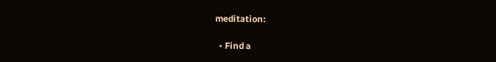meditation:

  • Find a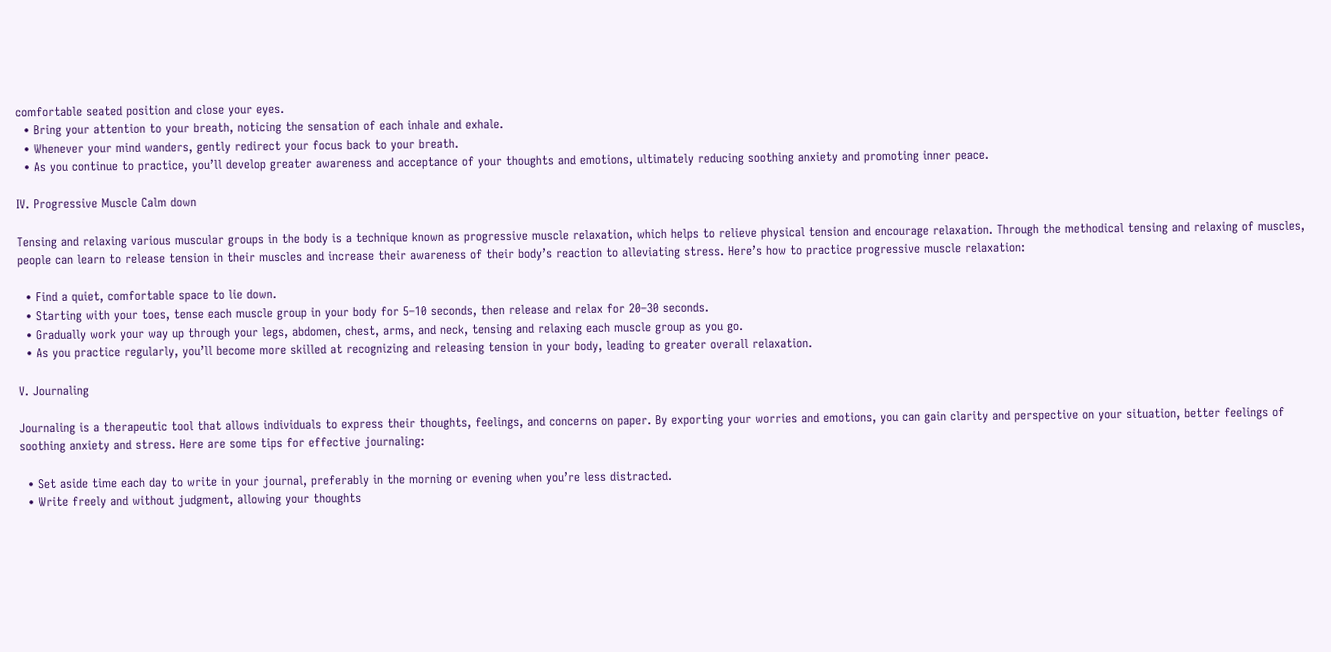comfortable seated position and close your eyes.
  • Bring your attention to your breath, noticing the sensation of each inhale and exhale.
  • Whenever your mind wanders, gently redirect your focus back to your breath.
  • As you continue to practice, you’ll develop greater awareness and acceptance of your thoughts and emotions, ultimately reducing soothing anxiety and promoting inner peace.

IV. Progressive Muscle Calm down

Tensing and relaxing various muscular groups in the body is a technique known as progressive muscle relaxation, which helps to relieve physical tension and encourage relaxation. Through the methodical tensing and relaxing of muscles, people can learn to release tension in their muscles and increase their awareness of their body’s reaction to alleviating stress. Here’s how to practice progressive muscle relaxation:

  • Find a quiet, comfortable space to lie down.
  • Starting with your toes, tense each muscle group in your body for 5–10 seconds, then release and relax for 20–30 seconds.
  • Gradually work your way up through your legs, abdomen, chest, arms, and neck, tensing and relaxing each muscle group as you go.
  • As you practice regularly, you’ll become more skilled at recognizing and releasing tension in your body, leading to greater overall relaxation.

V. Journaling

Journaling is a therapeutic tool that allows individuals to express their thoughts, feelings, and concerns on paper. By exporting your worries and emotions, you can gain clarity and perspective on your situation, better feelings of soothing anxiety and stress. Here are some tips for effective journaling:

  • Set aside time each day to write in your journal, preferably in the morning or evening when you’re less distracted.
  • Write freely and without judgment, allowing your thoughts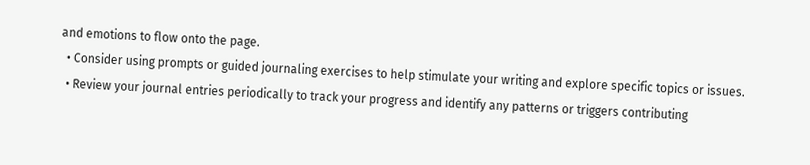and emotions to flow onto the page.
  • Consider using prompts or guided journaling exercises to help stimulate your writing and explore specific topics or issues.
  • Review your journal entries periodically to track your progress and identify any patterns or triggers contributing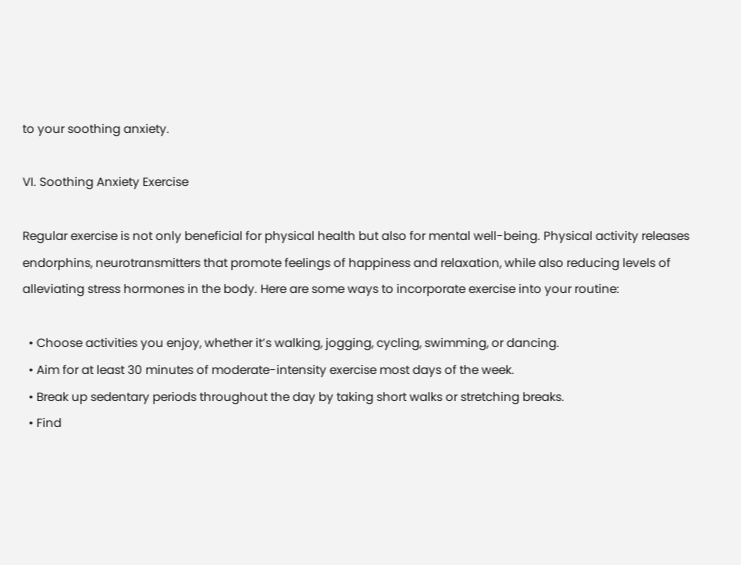to your soothing anxiety.

VI. Soothing Anxiety Exercise

Regular exercise is not only beneficial for physical health but also for mental well-being. Physical activity releases endorphins, neurotransmitters that promote feelings of happiness and relaxation, while also reducing levels of alleviating stress hormones in the body. Here are some ways to incorporate exercise into your routine:

  • Choose activities you enjoy, whether it’s walking, jogging, cycling, swimming, or dancing.
  • Aim for at least 30 minutes of moderate-intensity exercise most days of the week.
  • Break up sedentary periods throughout the day by taking short walks or stretching breaks.
  • Find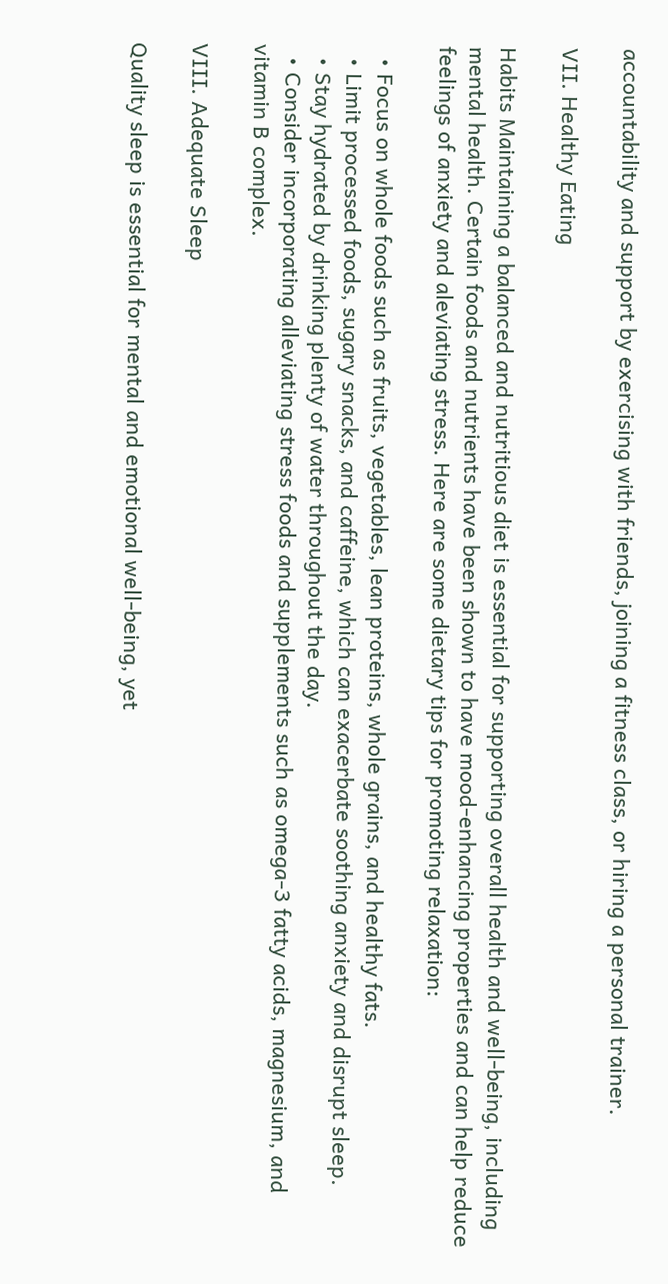accountability and support by exercising with friends, joining a fitness class, or hiring a personal trainer.

VII. Healthy Eating

Habits Maintaining a balanced and nutritious diet is essential for supporting overall health and well-being, including mental health. Certain foods and nutrients have been shown to have mood-enhancing properties and can help reduce feelings of anxiety and aleviating stress. Here are some dietary tips for promoting relaxation:

  • Focus on whole foods such as fruits, vegetables, lean proteins, whole grains, and healthy fats.
  • Limit processed foods, sugary snacks, and caffeine, which can exacerbate soothing anxiety and disrupt sleep.
  • Stay hydrated by drinking plenty of water throughout the day.
  • Consider incorporating alleviating stress foods and supplements such as omega-3 fatty acids, magnesium, and vitamin B complex.

VIII. Adequate Sleep

Quality sleep is essential for mental and emotional well-being, yet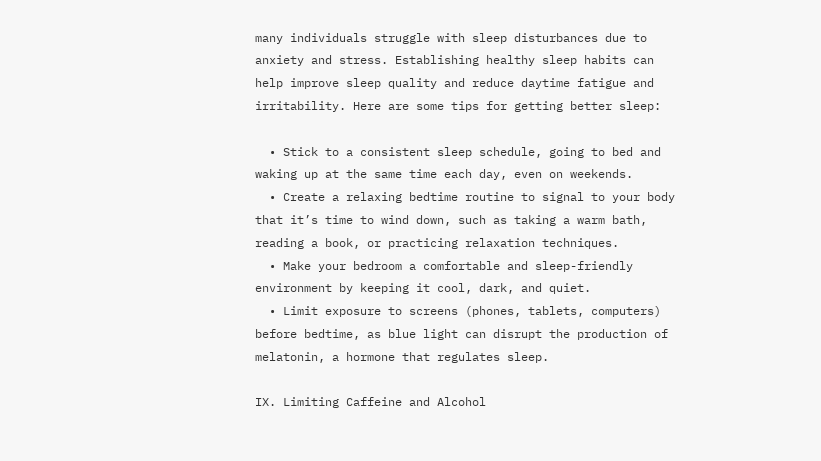many individuals struggle with sleep disturbances due to anxiety and stress. Establishing healthy sleep habits can help improve sleep quality and reduce daytime fatigue and irritability. Here are some tips for getting better sleep:

  • Stick to a consistent sleep schedule, going to bed and waking up at the same time each day, even on weekends.
  • Create a relaxing bedtime routine to signal to your body that it’s time to wind down, such as taking a warm bath, reading a book, or practicing relaxation techniques.
  • Make your bedroom a comfortable and sleep-friendly environment by keeping it cool, dark, and quiet.
  • Limit exposure to screens (phones, tablets, computers) before bedtime, as blue light can disrupt the production of melatonin, a hormone that regulates sleep.

IX. Limiting Caffeine and Alcohol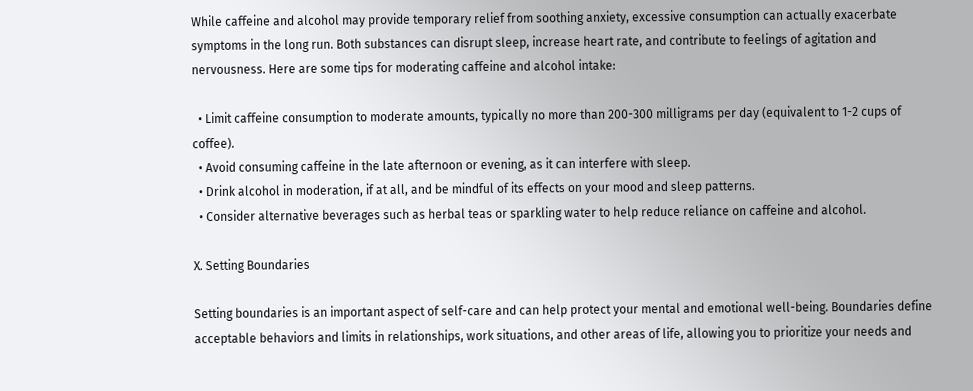While caffeine and alcohol may provide temporary relief from soothing anxiety, excessive consumption can actually exacerbate symptoms in the long run. Both substances can disrupt sleep, increase heart rate, and contribute to feelings of agitation and nervousness. Here are some tips for moderating caffeine and alcohol intake:

  • Limit caffeine consumption to moderate amounts, typically no more than 200-300 milligrams per day (equivalent to 1-2 cups of coffee).
  • Avoid consuming caffeine in the late afternoon or evening, as it can interfere with sleep.
  • Drink alcohol in moderation, if at all, and be mindful of its effects on your mood and sleep patterns.
  • Consider alternative beverages such as herbal teas or sparkling water to help reduce reliance on caffeine and alcohol.

X. Setting Boundaries

Setting boundaries is an important aspect of self-care and can help protect your mental and emotional well-being. Boundaries define acceptable behaviors and limits in relationships, work situations, and other areas of life, allowing you to prioritize your needs and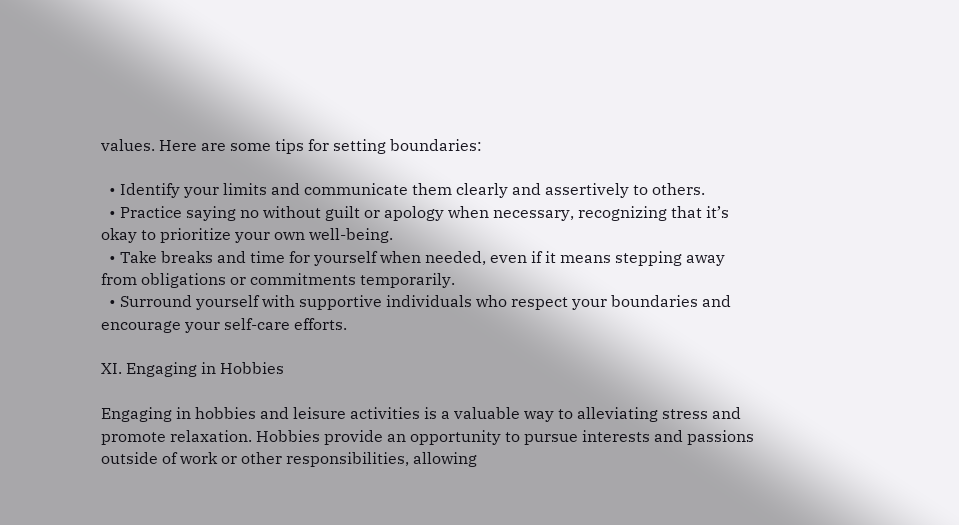values. Here are some tips for setting boundaries:

  • Identify your limits and communicate them clearly and assertively to others.
  • Practice saying no without guilt or apology when necessary, recognizing that it’s okay to prioritize your own well-being.
  • Take breaks and time for yourself when needed, even if it means stepping away from obligations or commitments temporarily.
  • Surround yourself with supportive individuals who respect your boundaries and encourage your self-care efforts.

XI. Engaging in Hobbies

Engaging in hobbies and leisure activities is a valuable way to alleviating stress and promote relaxation. Hobbies provide an opportunity to pursue interests and passions outside of work or other responsibilities, allowing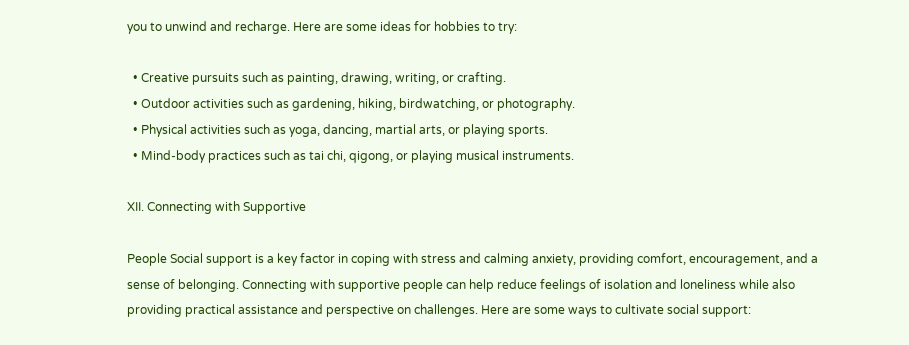you to unwind and recharge. Here are some ideas for hobbies to try:

  • Creative pursuits such as painting, drawing, writing, or crafting.
  • Outdoor activities such as gardening, hiking, birdwatching, or photography.
  • Physical activities such as yoga, dancing, martial arts, or playing sports.
  • Mind-body practices such as tai chi, qigong, or playing musical instruments.

XII. Connecting with Supportive

People Social support is a key factor in coping with stress and calming anxiety, providing comfort, encouragement, and a sense of belonging. Connecting with supportive people can help reduce feelings of isolation and loneliness while also providing practical assistance and perspective on challenges. Here are some ways to cultivate social support: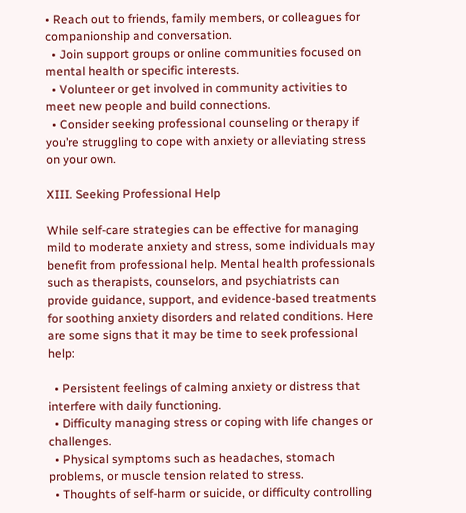• Reach out to friends, family members, or colleagues for companionship and conversation.
  • Join support groups or online communities focused on mental health or specific interests.
  • Volunteer or get involved in community activities to meet new people and build connections.
  • Consider seeking professional counseling or therapy if you’re struggling to cope with anxiety or alleviating stress on your own.

XIII. Seeking Professional Help

While self-care strategies can be effective for managing mild to moderate anxiety and stress, some individuals may benefit from professional help. Mental health professionals such as therapists, counselors, and psychiatrists can provide guidance, support, and evidence-based treatments for soothing anxiety disorders and related conditions. Here are some signs that it may be time to seek professional help:

  • Persistent feelings of calming anxiety or distress that interfere with daily functioning.
  • Difficulty managing stress or coping with life changes or challenges.
  • Physical symptoms such as headaches, stomach problems, or muscle tension related to stress.
  • Thoughts of self-harm or suicide, or difficulty controlling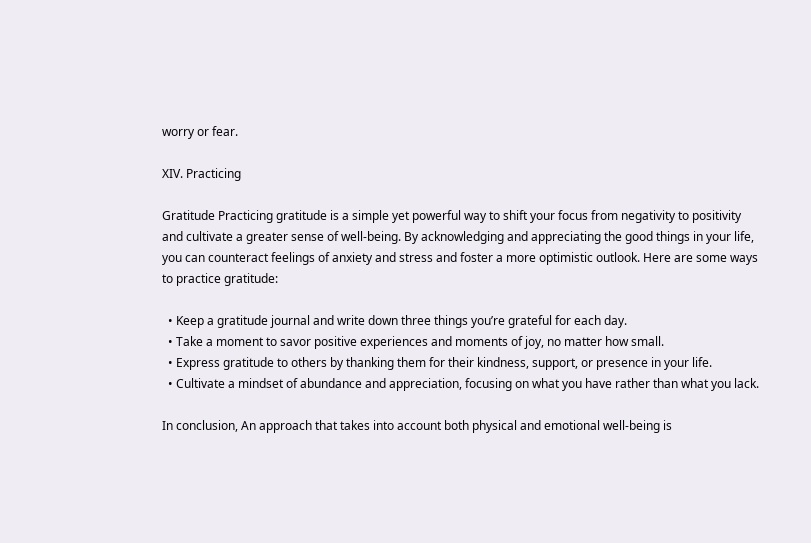worry or fear.

XIV. Practicing

Gratitude Practicing gratitude is a simple yet powerful way to shift your focus from negativity to positivity and cultivate a greater sense of well-being. By acknowledging and appreciating the good things in your life, you can counteract feelings of anxiety and stress and foster a more optimistic outlook. Here are some ways to practice gratitude:

  • Keep a gratitude journal and write down three things you’re grateful for each day.
  • Take a moment to savor positive experiences and moments of joy, no matter how small.
  • Express gratitude to others by thanking them for their kindness, support, or presence in your life.
  • Cultivate a mindset of abundance and appreciation, focusing on what you have rather than what you lack.

In conclusion, An approach that takes into account both physical and emotional well-being is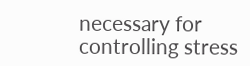necessary for controlling stress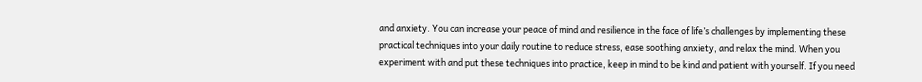and anxiety. You can increase your peace of mind and resilience in the face of life’s challenges by implementing these practical techniques into your daily routine to reduce stress, ease soothing anxiety, and relax the mind. When you experiment with and put these techniques into practice, keep in mind to be kind and patient with yourself. If you need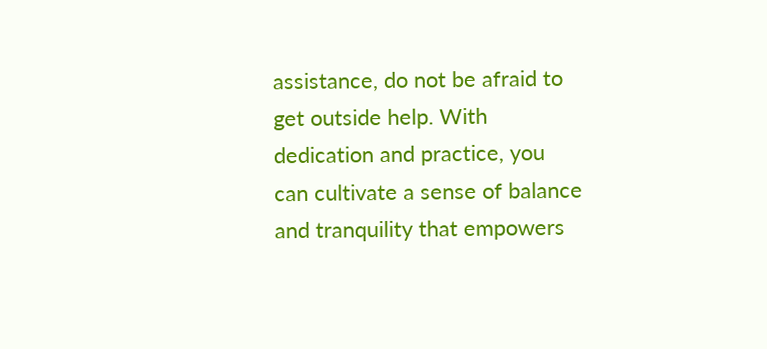assistance, do not be afraid to get outside help. With dedication and practice, you can cultivate a sense of balance and tranquility that empowers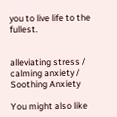you to live life to the fullest.


alleviating stress / calming anxiety / Soothing Anxiety

You might also like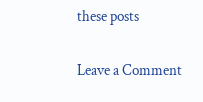these posts

Leave a Comment